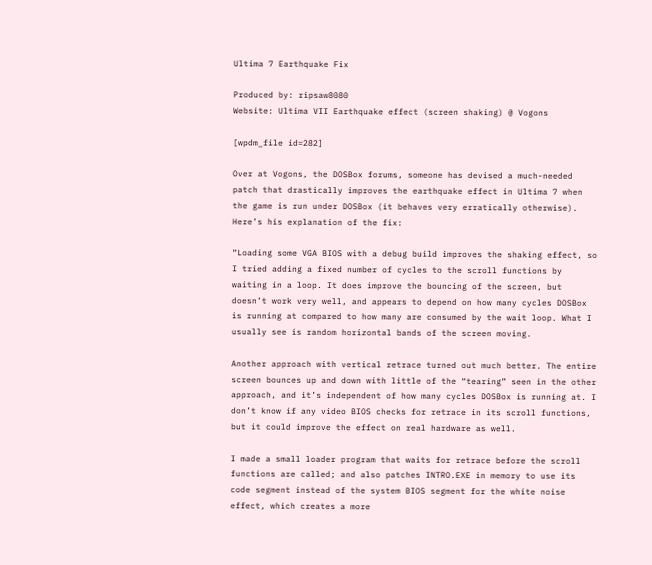Ultima 7 Earthquake Fix

Produced by: ripsaw8080
Website: Ultima VII Earthquake effect (screen shaking) @ Vogons

[wpdm_file id=282]

Over at Vogons, the DOSBox forums, someone has devised a much-needed patch that drastically improves the earthquake effect in Ultima 7 when the game is run under DOSBox (it behaves very erratically otherwise). Here’s his explanation of the fix:

“Loading some VGA BIOS with a debug build improves the shaking effect, so I tried adding a fixed number of cycles to the scroll functions by waiting in a loop. It does improve the bouncing of the screen, but doesn’t work very well, and appears to depend on how many cycles DOSBox is running at compared to how many are consumed by the wait loop. What I usually see is random horizontal bands of the screen moving.

Another approach with vertical retrace turned out much better. The entire screen bounces up and down with little of the “tearing” seen in the other approach, and it’s independent of how many cycles DOSBox is running at. I don’t know if any video BIOS checks for retrace in its scroll functions, but it could improve the effect on real hardware as well.

I made a small loader program that waits for retrace before the scroll functions are called; and also patches INTRO.EXE in memory to use its code segment instead of the system BIOS segment for the white noise effect, which creates a more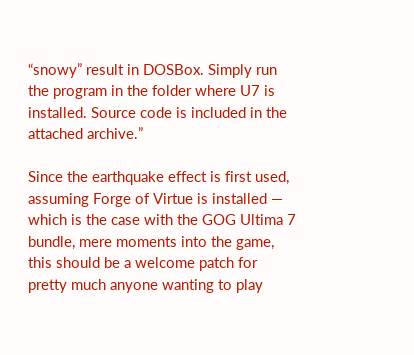“snowy” result in DOSBox. Simply run the program in the folder where U7 is installed. Source code is included in the attached archive.”

Since the earthquake effect is first used, assuming Forge of Virtue is installed — which is the case with the GOG Ultima 7 bundle, mere moments into the game, this should be a welcome patch for pretty much anyone wanting to play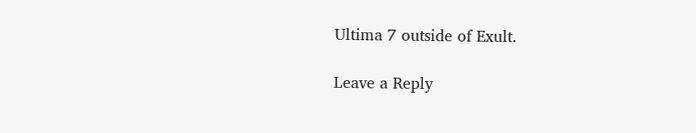Ultima 7 outside of Exult.

Leave a Reply